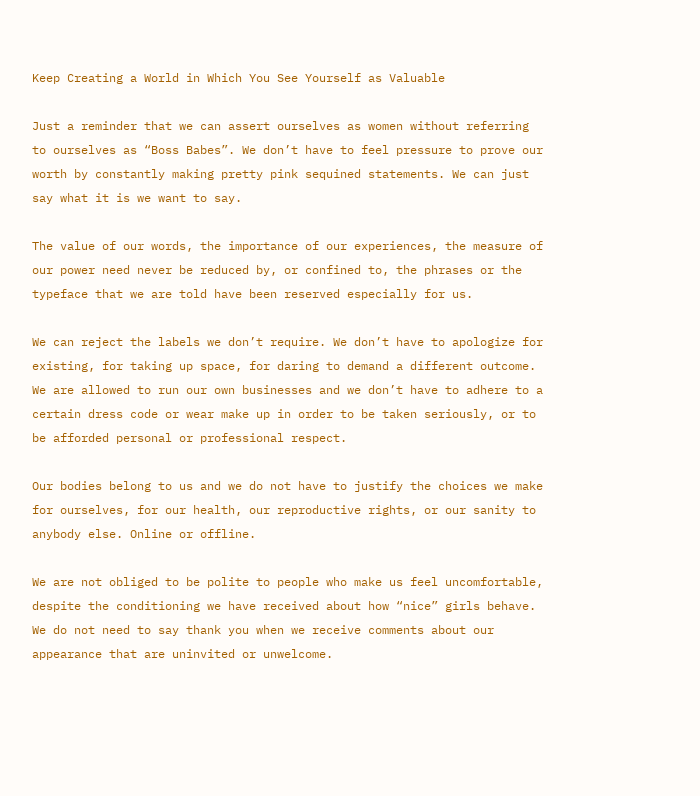Keep Creating a World in Which You See Yourself as Valuable

Just a reminder that we can assert ourselves as women without referring to ourselves as “Boss Babes”. We don’t have to feel pressure to prove our worth by constantly making pretty pink sequined statements. We can just say what it is we want to say.

The value of our words, the importance of our experiences, the measure of our power need never be reduced by, or confined to, the phrases or the typeface that we are told have been reserved especially for us.

We can reject the labels we don’t require. We don’t have to apologize for existing, for taking up space, for daring to demand a different outcome. We are allowed to run our own businesses and we don’t have to adhere to a certain dress code or wear make up in order to be taken seriously, or to be afforded personal or professional respect.

Our bodies belong to us and we do not have to justify the choices we make for ourselves, for our health, our reproductive rights, or our sanity to anybody else. Online or offline.

We are not obliged to be polite to people who make us feel uncomfortable, despite the conditioning we have received about how “nice” girls behave. We do not need to say thank you when we receive comments about our appearance that are uninvited or unwelcome.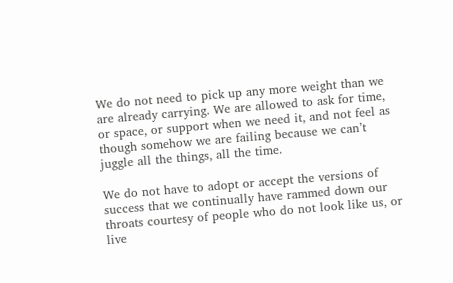We do not need to pick up any more weight than we are already carrying. We are allowed to ask for time, or space, or support when we need it, and not feel as though somehow we are failing because we can’t juggle all the things, all the time.

We do not have to adopt or accept the versions of success that we continually have rammed down our throats courtesy of people who do not look like us, or live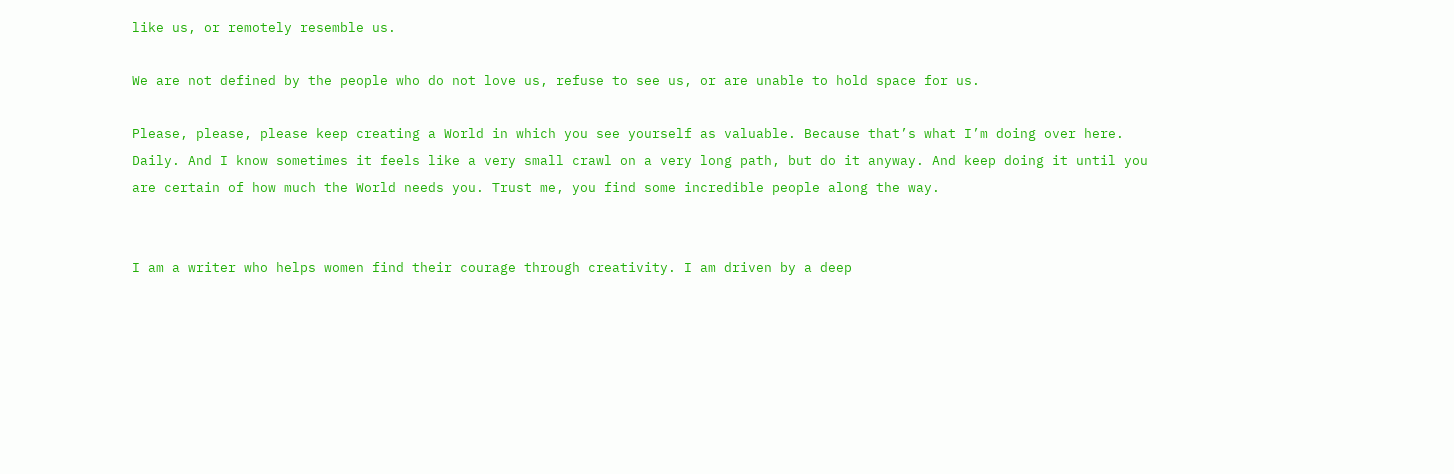like us, or remotely resemble us.

We are not defined by the people who do not love us, refuse to see us, or are unable to hold space for us.

Please, please, please keep creating a World in which you see yourself as valuable. Because that’s what I’m doing over here. Daily. And I know sometimes it feels like a very small crawl on a very long path, but do it anyway. And keep doing it until you are certain of how much the World needs you. Trust me, you find some incredible people along the way.


I am a writer who helps women find their courage through creativity. I am driven by a deep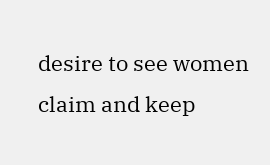desire to see women claim and keep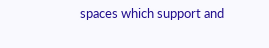spaces which support and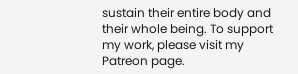sustain their entire body and their whole being. To support my work, please visit my Patreon page.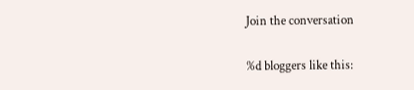Join the conversation

%d bloggers like this: